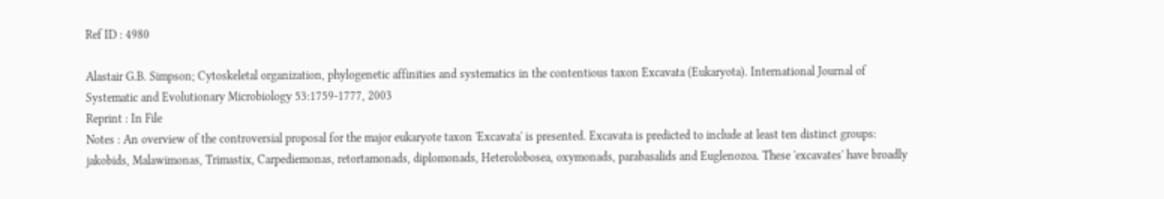Ref ID : 4980

Alastair G.B. Simpson; Cytoskeletal organization, phylogenetic affinities and systematics in the contentious taxon Excavata (Eukaryota). International Journal of Systematic and Evolutionary Microbiology 53:1759-1777, 2003
Reprint : In File
Notes : An overview of the controversial proposal for the major eukaryote taxon 'Excavata' is presented. Excavata is predicted to include at least ten distinct groups: jakobids, Malawimonas, Trimastix, Carpediemonas, retortamonads, diplomonads, Heterolobosea, oxymonads, parabasalids and Euglenozoa. These 'excavates' have broadly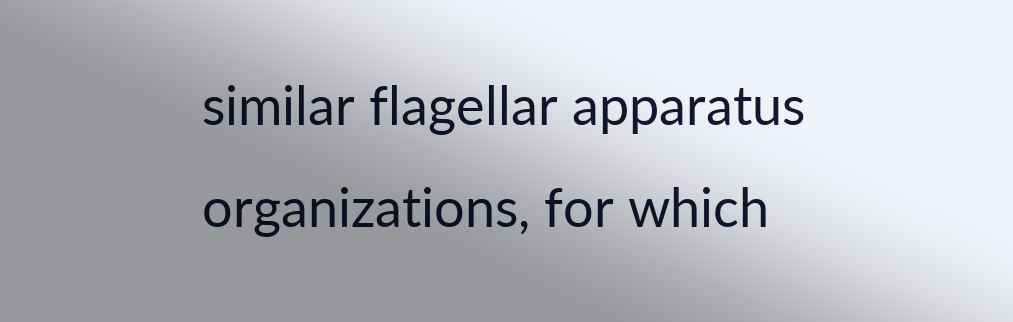similar flagellar apparatus organizations, for which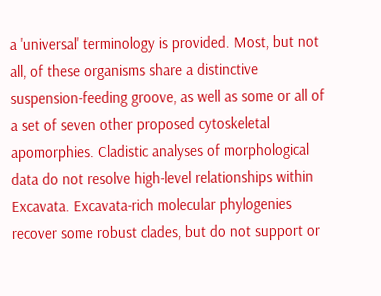a 'universal' terminology is provided. Most, but not all, of these organisms share a distinctive suspension-feeding groove, as well as some or all of a set of seven other proposed cytoskeletal apomorphies. Cladistic analyses of morphological data do not resolve high-level relationships within Excavata. Excavata-rich molecular phylogenies recover some robust clades, but do not support or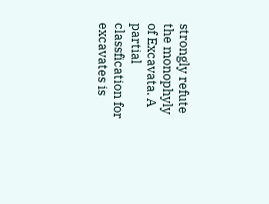strongly refute the monophyly of Excavata. A partial classfication for excavates is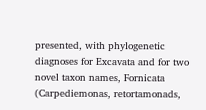presented, with phylogenetic diagnoses for Excavata and for two novel taxon names, Fornicata (Carpediemonas, retortamonads,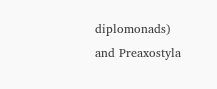diplomonads) and Preaxostyla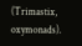(Trimastix, oxymonads).